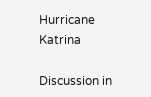Hurricane Katrina

Discussion in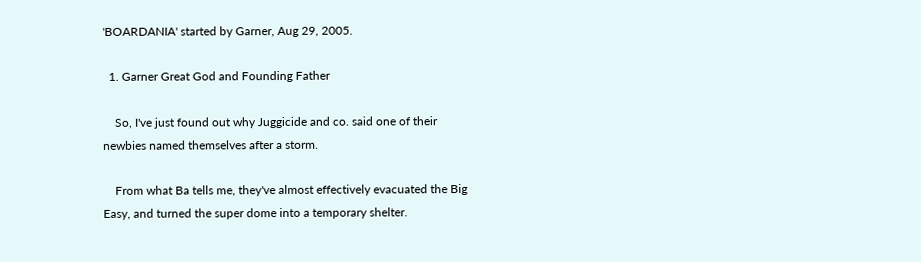'BOARDANIA' started by Garner, Aug 29, 2005.

  1. Garner Great God and Founding Father

    So, I've just found out why Juggicide and co. said one of their newbies named themselves after a storm.

    From what Ba tells me, they've almost effectively evacuated the Big Easy, and turned the super dome into a temporary shelter.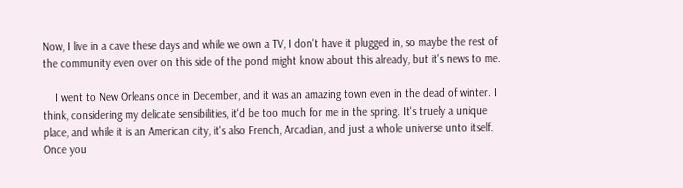Now, I live in a cave these days and while we own a TV, I don't have it plugged in, so maybe the rest of the community even over on this side of the pond might know about this already, but it's news to me.

    I went to New Orleans once in December, and it was an amazing town even in the dead of winter. I think, considering my delicate sensibilities, it'd be too much for me in the spring. It's truely a unique place, and while it is an American city, it's also French, Arcadian, and just a whole universe unto itself. Once you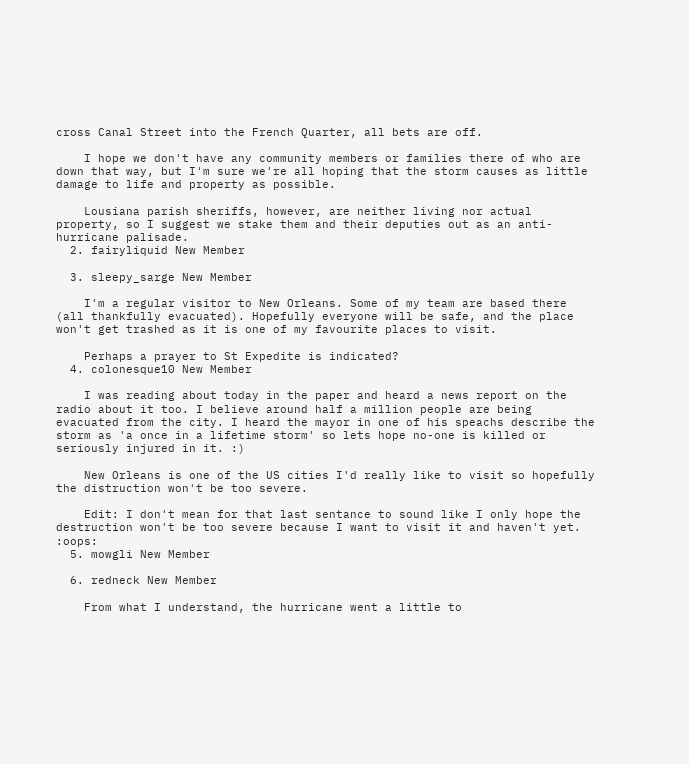cross Canal Street into the French Quarter, all bets are off.

    I hope we don't have any community members or families there of who are down that way, but I'm sure we're all hoping that the storm causes as little damage to life and property as possible.

    Lousiana parish sheriffs, however, are neither living nor actual property, so I suggest we stake them and their deputies out as an anti-hurricane palisade.
  2. fairyliquid New Member

  3. sleepy_sarge New Member

    I'm a regular visitor to New Orleans. Some of my team are based there (all thankfully evacuated). Hopefully everyone will be safe, and the place won't get trashed as it is one of my favourite places to visit.

    Perhaps a prayer to St Expedite is indicated?
  4. colonesque10 New Member

    I was reading about today in the paper and heard a news report on the radio about it too. I believe around half a million people are being evacuated from the city. I heard the mayor in one of his speachs describe the storm as 'a once in a lifetime storm' so lets hope no-one is killed or seriously injured in it. :)

    New Orleans is one of the US cities I'd really like to visit so hopefully the distruction won't be too severe.

    Edit: I don't mean for that last sentance to sound like I only hope the destruction won't be too severe because I want to visit it and haven't yet. :oops:
  5. mowgli New Member

  6. redneck New Member

    From what I understand, the hurricane went a little to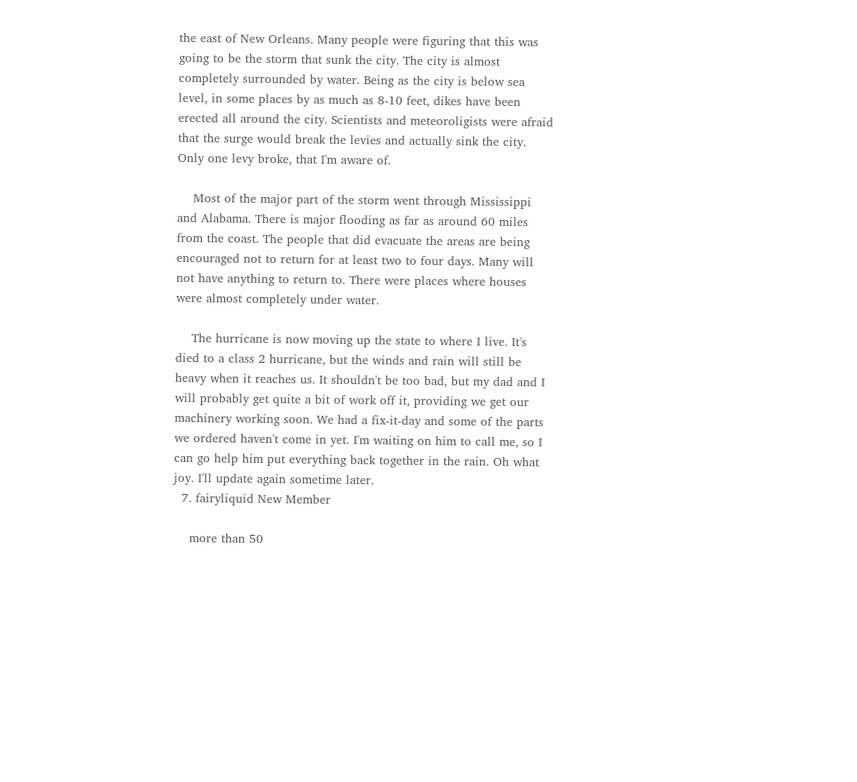the east of New Orleans. Many people were figuring that this was going to be the storm that sunk the city. The city is almost completely surrounded by water. Being as the city is below sea level, in some places by as much as 8-10 feet, dikes have been erected all around the city. Scientists and meteoroligists were afraid that the surge would break the levies and actually sink the city. Only one levy broke, that I'm aware of.

    Most of the major part of the storm went through Mississippi and Alabama. There is major flooding as far as around 60 miles from the coast. The people that did evacuate the areas are being encouraged not to return for at least two to four days. Many will not have anything to return to. There were places where houses were almost completely under water.

    The hurricane is now moving up the state to where I live. It's died to a class 2 hurricane, but the winds and rain will still be heavy when it reaches us. It shouldn't be too bad, but my dad and I will probably get quite a bit of work off it, providing we get our machinery working soon. We had a fix-it-day and some of the parts we ordered haven't come in yet. I'm waiting on him to call me, so I can go help him put everything back together in the rain. Oh what joy. I'll update again sometime later.
  7. fairyliquid New Member

    more than 50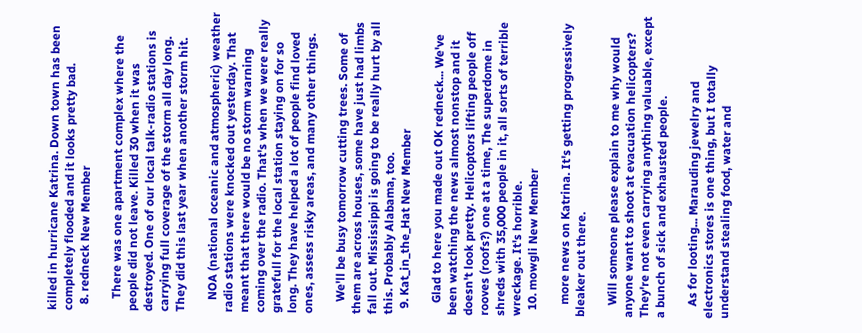killed in hurricane Katrina. Down town has been completely flooded and it looks pretty bad.
  8. redneck New Member

    There was one apartment complex where the people did not leave. Killed 30 when it was destroyed. One of our local talk-radio stations is carrying full coverage of the storm all day long. They did this last year when another storm hit.

    NOA (national oceanic and atmospheric) weather radio stations were knocked out yesterday. That meant that there would be no storm warning coming over the radio. That's when we were really gratefull for the local station staying on for so long. They have helped a lot of people find loved ones, assess risky areas, and many other things.

    We'll be busy tomorrow cutting trees. Some of them are across houses, some have just had limbs fall out. Mississippi is going to be really hurt by all this. Probably Alabama, too.
  9. Kat_in_the_Hat New Member

    Glad to here you made out OK redneck... We've been watching the news almost nonstop and it doesn't look pretty. Helicoptors lifting people off rooves (roofs?) one at a time, The superdome in shreds with 35,000 people in it, all sorts of terrible wreckage. It's horrible.
  10. mowgli New Member

    more news on Katrina. It's getting progressively bleaker out there.

    Will someone please explain to me why would anyone want to shoot at evacuation helicopters? They're not even carrying anything valuable, except a bunch of sick and exhausted people.

    As for looting... Marauding jewelry and electronics stores is one thing, but I totally understand stealing food, water and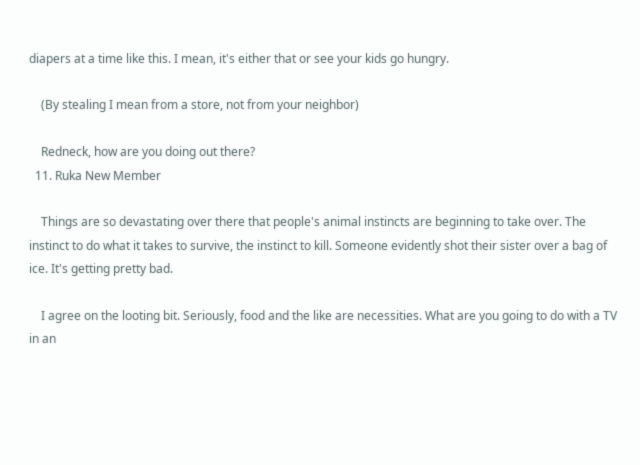diapers at a time like this. I mean, it's either that or see your kids go hungry.

    (By stealing I mean from a store, not from your neighbor)

    Redneck, how are you doing out there?
  11. Ruka New Member

    Things are so devastating over there that people's animal instincts are beginning to take over. The instinct to do what it takes to survive, the instinct to kill. Someone evidently shot their sister over a bag of ice. It's getting pretty bad.

    I agree on the looting bit. Seriously, food and the like are necessities. What are you going to do with a TV in an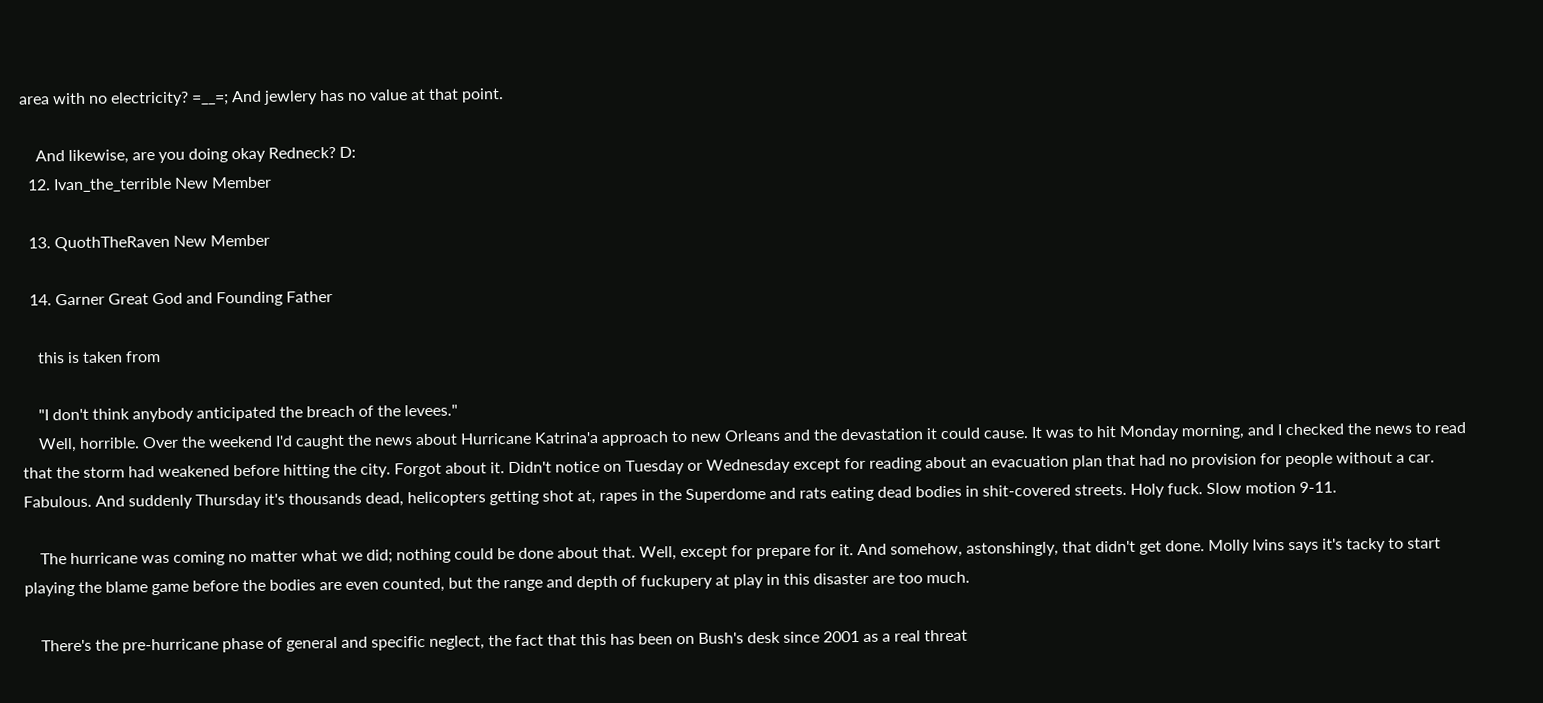area with no electricity? =__=; And jewlery has no value at that point.

    And likewise, are you doing okay Redneck? D:
  12. Ivan_the_terrible New Member

  13. QuothTheRaven New Member

  14. Garner Great God and Founding Father

    this is taken from

    "I don't think anybody anticipated the breach of the levees."
    Well, horrible. Over the weekend I'd caught the news about Hurricane Katrina'a approach to new Orleans and the devastation it could cause. It was to hit Monday morning, and I checked the news to read that the storm had weakened before hitting the city. Forgot about it. Didn't notice on Tuesday or Wednesday except for reading about an evacuation plan that had no provision for people without a car. Fabulous. And suddenly Thursday it's thousands dead, helicopters getting shot at, rapes in the Superdome and rats eating dead bodies in shit-covered streets. Holy fuck. Slow motion 9-11.

    The hurricane was coming no matter what we did; nothing could be done about that. Well, except for prepare for it. And somehow, astonshingly, that didn't get done. Molly Ivins says it's tacky to start playing the blame game before the bodies are even counted, but the range and depth of fuckupery at play in this disaster are too much.

    There's the pre-hurricane phase of general and specific neglect, the fact that this has been on Bush's desk since 2001 as a real threat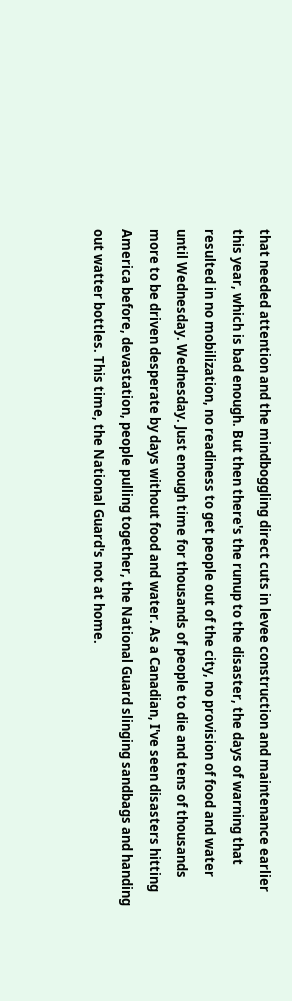that needed attention and the mindboggling direct cuts in levee construction and maintenance earlier this year, which is bad enough. But then there's the runup to the disaster, the days of warning that resulted in no mobilization, no readiness to get people out of the city, no provision of food and water until Wednesday. Wednesday. Just enough time for thousands of people to die and tens of thousands more to be driven desperate by days without food and water. As a Canadian, I've seen disasters hitting America before, devastation, people pulling together, the National Guard slinging sandbags and handing out watter bottles. This time, the National Guard's not at home.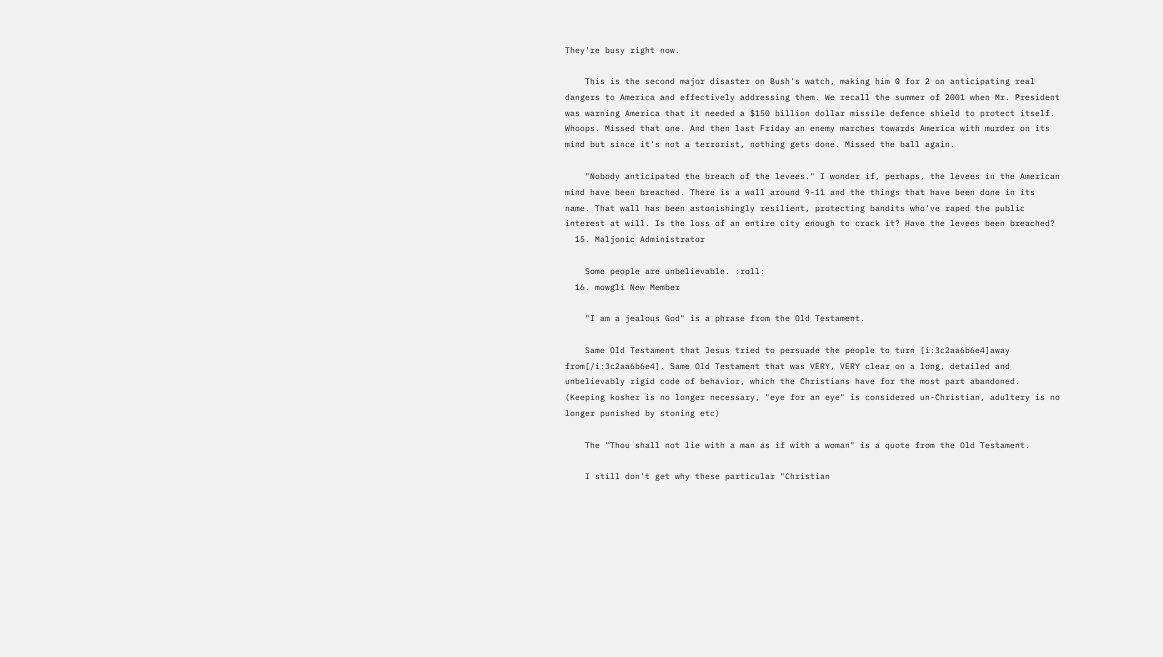They're busy right now.

    This is the second major disaster on Bush's watch, making him 0 for 2 on anticipating real dangers to America and effectively addressing them. We recall the summer of 2001 when Mr. President was warning America that it needed a $150 billion dollar missile defence shield to protect itself. Whoops. Missed that one. And then last Friday an enemy marches towards America with murder on its mind but since it's not a terrorist, nothing gets done. Missed the ball again.

    "Nobody anticipated the breach of the levees." I wonder if, perhaps, the levees in the American mind have been breached. There is a wall around 9-11 and the things that have been done in its name. That wall has been astonishingly resilient, protecting bandits who've raped the public interest at will. Is the loss of an entire city enough to crack it? Have the levees been breached?
  15. Maljonic Administrator

    Some people are unbelievable. :roll:
  16. mowgli New Member

    "I am a jealous God" is a phrase from the Old Testament.

    Same Old Testament that Jesus tried to persuade the people to turn [i:3c2aa6b6e4]away from[/i:3c2aa6b6e4]. Same Old Testament that was VERY, VERY clear on a long, detailed and unbelievably rigid code of behavior, which the Christians have for the most part abandoned. (Keeping kosher is no longer necessary, "eye for an eye" is considered un-Christian, adultery is no longer punished by stoning etc)

    The "Thou shall not lie with a man as if with a woman" is a quote from the Old Testament.

    I still don't get why these particular "Christian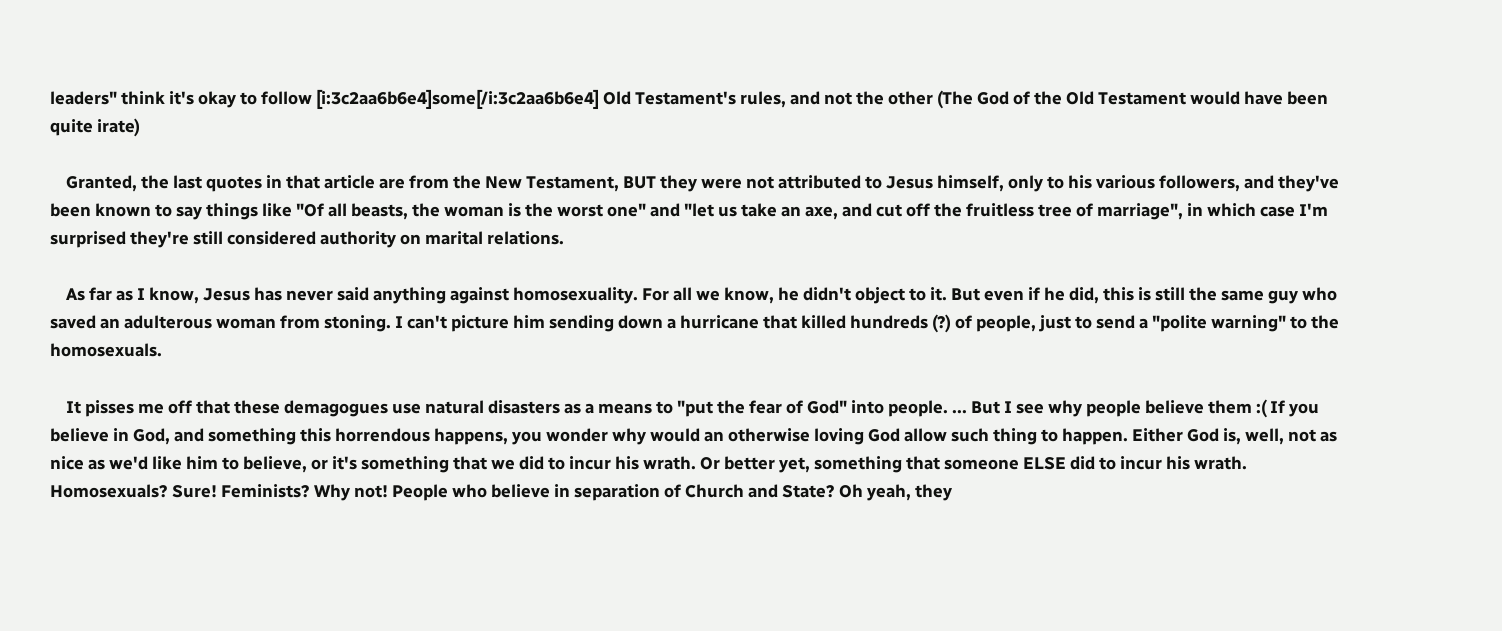leaders" think it's okay to follow [i:3c2aa6b6e4]some[/i:3c2aa6b6e4] Old Testament's rules, and not the other (The God of the Old Testament would have been quite irate)

    Granted, the last quotes in that article are from the New Testament, BUT they were not attributed to Jesus himself, only to his various followers, and they've been known to say things like "Of all beasts, the woman is the worst one" and "let us take an axe, and cut off the fruitless tree of marriage", in which case I'm surprised they're still considered authority on marital relations.

    As far as I know, Jesus has never said anything against homosexuality. For all we know, he didn't object to it. But even if he did, this is still the same guy who saved an adulterous woman from stoning. I can't picture him sending down a hurricane that killed hundreds (?) of people, just to send a "polite warning" to the homosexuals.

    It pisses me off that these demagogues use natural disasters as a means to "put the fear of God" into people. ... But I see why people believe them :( If you believe in God, and something this horrendous happens, you wonder why would an otherwise loving God allow such thing to happen. Either God is, well, not as nice as we'd like him to believe, or it's something that we did to incur his wrath. Or better yet, something that someone ELSE did to incur his wrath. Homosexuals? Sure! Feminists? Why not! People who believe in separation of Church and State? Oh yeah, they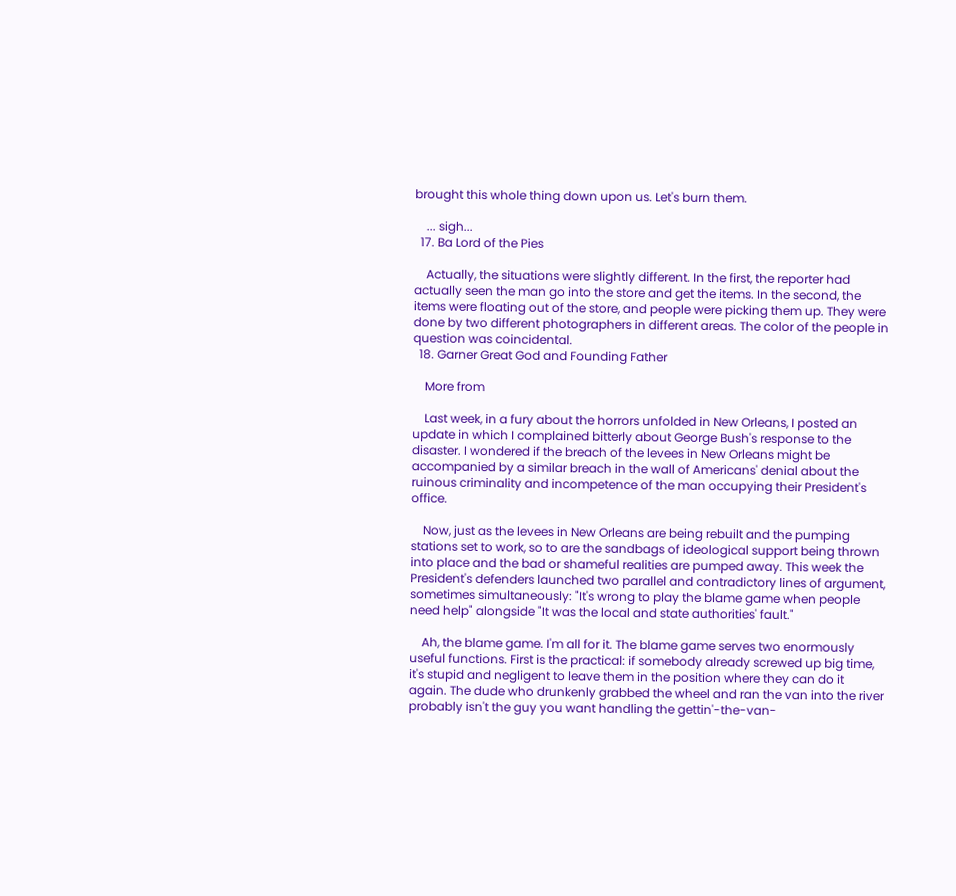brought this whole thing down upon us. Let's burn them.

    ... sigh...
  17. Ba Lord of the Pies

    Actually, the situations were slightly different. In the first, the reporter had actually seen the man go into the store and get the items. In the second, the items were floating out of the store, and people were picking them up. They were done by two different photographers in different areas. The color of the people in question was coincidental.
  18. Garner Great God and Founding Father

    More from

    Last week, in a fury about the horrors unfolded in New Orleans, I posted an update in which I complained bitterly about George Bush's response to the disaster. I wondered if the breach of the levees in New Orleans might be accompanied by a similar breach in the wall of Americans' denial about the ruinous criminality and incompetence of the man occupying their President's office.

    Now, just as the levees in New Orleans are being rebuilt and the pumping stations set to work, so to are the sandbags of ideological support being thrown into place and the bad or shameful realities are pumped away. This week the President's defenders launched two parallel and contradictory lines of argument, sometimes simultaneously: "It's wrong to play the blame game when people need help" alongside "It was the local and state authorities' fault."

    Ah, the blame game. I'm all for it. The blame game serves two enormously useful functions. First is the practical: if somebody already screwed up big time, it's stupid and negligent to leave them in the position where they can do it again. The dude who drunkenly grabbed the wheel and ran the van into the river probably isn't the guy you want handling the gettin'-the-van-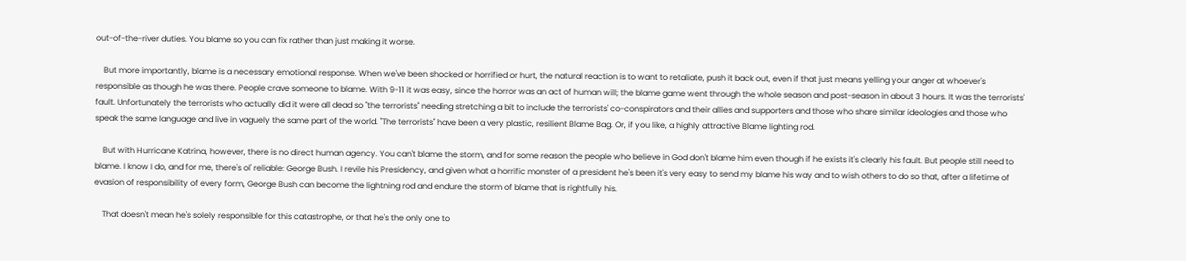out-of-the-river duties. You blame so you can fix rather than just making it worse.

    But more importantly, blame is a necessary emotional response. When we've been shocked or horrified or hurt, the natural reaction is to want to retaliate, push it back out, even if that just means yelling your anger at whoever's responsible as though he was there. People crave someone to blame. With 9-11 it was easy, since the horror was an act of human will; the blame game went through the whole season and post-season in about 3 hours. It was the terrorists' fault. Unfortunately the terrorists who actually did it were all dead so "the terrorists" needing stretching a bit to include the terrorists' co-conspirators and their allies and supporters and those who share similar ideologies and those who speak the same language and live in vaguely the same part of the world. "The terrorists" have been a very plastic, resilient Blame Bag. Or, if you like, a highly attractive Blame lighting rod.

    But with Hurricane Katrina, however, there is no direct human agency. You can't blame the storm, and for some reason the people who believe in God don't blame him even though if he exists it's clearly his fault. But people still need to blame. I know I do, and for me, there's ol' reliable: George Bush. I revile his Presidency, and given what a horrific monster of a president he's been it's very easy to send my blame his way and to wish others to do so that, after a lifetime of evasion of responsibility of every form, George Bush can become the lightning rod and endure the storm of blame that is rightfully his.

    That doesn't mean he's solely responsible for this catastrophe, or that he's the only one to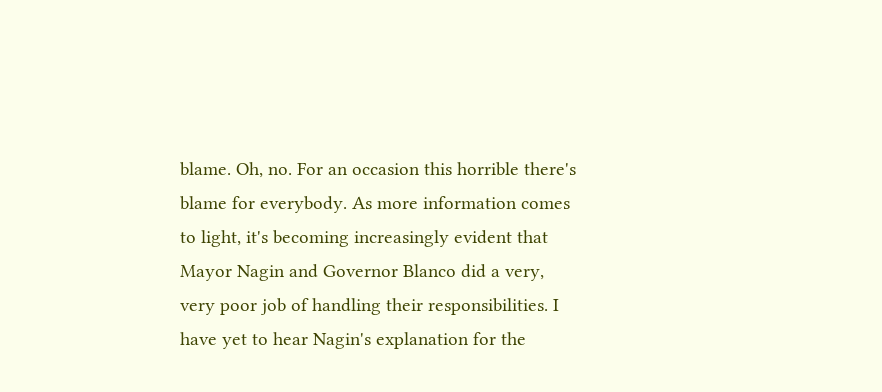blame. Oh, no. For an occasion this horrible there's blame for everybody. As more information comes to light, it's becoming increasingly evident that Mayor Nagin and Governor Blanco did a very, very poor job of handling their responsibilities. I have yet to hear Nagin's explanation for the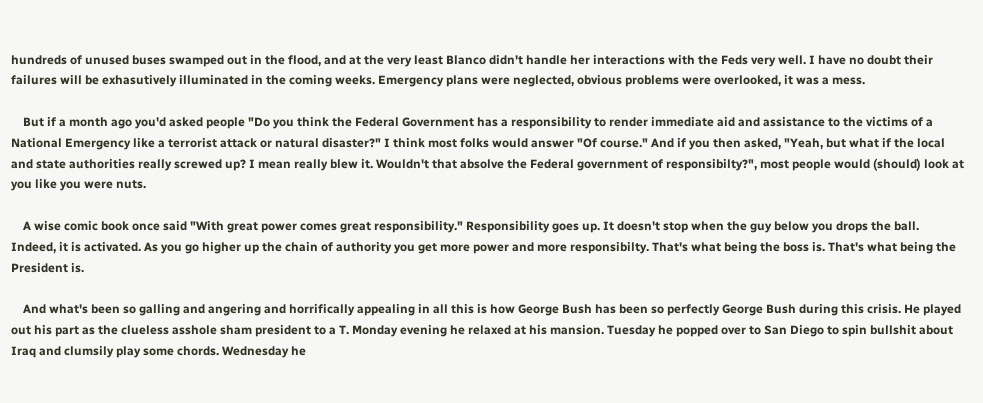hundreds of unused buses swamped out in the flood, and at the very least Blanco didn't handle her interactions with the Feds very well. I have no doubt their failures will be exhasutively illuminated in the coming weeks. Emergency plans were neglected, obvious problems were overlooked, it was a mess.

    But if a month ago you'd asked people "Do you think the Federal Government has a responsibility to render immediate aid and assistance to the victims of a National Emergency like a terrorist attack or natural disaster?" I think most folks would answer "Of course." And if you then asked, "Yeah, but what if the local and state authorities really screwed up? I mean really blew it. Wouldn't that absolve the Federal government of responsibilty?", most people would (should) look at you like you were nuts.

    A wise comic book once said "With great power comes great responsibility." Responsibility goes up. It doesn't stop when the guy below you drops the ball. Indeed, it is activated. As you go higher up the chain of authority you get more power and more responsibilty. That's what being the boss is. That's what being the President is.

    And what's been so galling and angering and horrifically appealing in all this is how George Bush has been so perfectly George Bush during this crisis. He played out his part as the clueless asshole sham president to a T. Monday evening he relaxed at his mansion. Tuesday he popped over to San Diego to spin bullshit about Iraq and clumsily play some chords. Wednesday he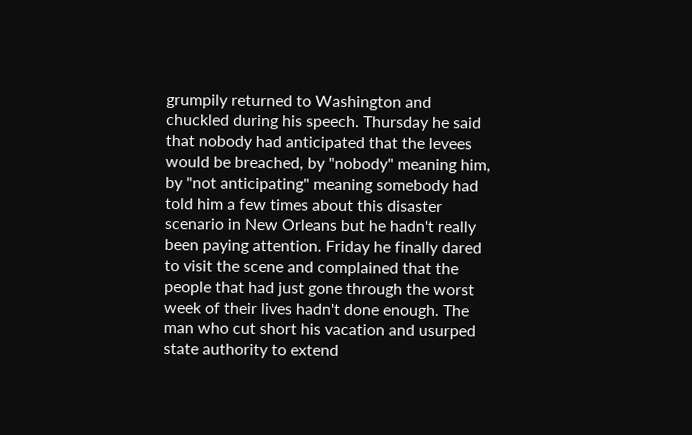grumpily returned to Washington and chuckled during his speech. Thursday he said that nobody had anticipated that the levees would be breached, by "nobody" meaning him, by "not anticipating" meaning somebody had told him a few times about this disaster scenario in New Orleans but he hadn't really been paying attention. Friday he finally dared to visit the scene and complained that the people that had just gone through the worst week of their lives hadn't done enough. The man who cut short his vacation and usurped state authority to extend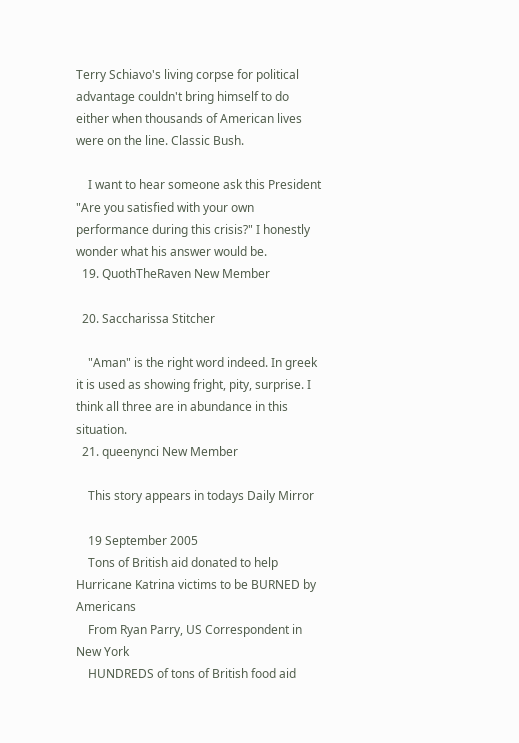Terry Schiavo's living corpse for political advantage couldn't bring himself to do either when thousands of American lives were on the line. Classic Bush.

    I want to hear someone ask this President "Are you satisfied with your own performance during this crisis?" I honestly wonder what his answer would be.
  19. QuothTheRaven New Member

  20. Saccharissa Stitcher

    "Aman" is the right word indeed. In greek it is used as showing fright, pity, surprise. I think all three are in abundance in this situation.
  21. queenynci New Member

    This story appears in todays Daily Mirror

    19 September 2005
    Tons of British aid donated to help Hurricane Katrina victims to be BURNED by Americans
    From Ryan Parry, US Correspondent in New York
    HUNDREDS of tons of British food aid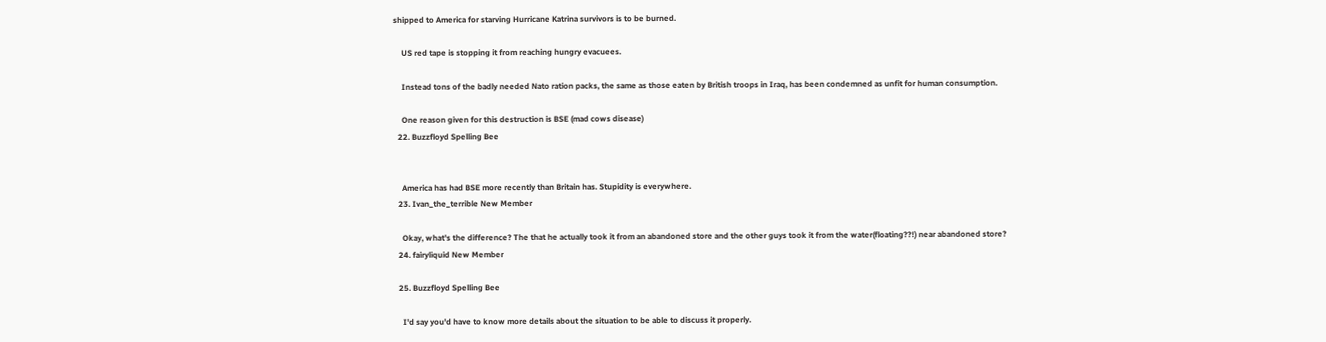shipped to America for starving Hurricane Katrina survivors is to be burned.

    US red tape is stopping it from reaching hungry evacuees.

    Instead tons of the badly needed Nato ration packs, the same as those eaten by British troops in Iraq, has been condemned as unfit for human consumption.

    One reason given for this destruction is BSE (mad cows disease)
  22. Buzzfloyd Spelling Bee


    America has had BSE more recently than Britain has. Stupidity is everywhere.
  23. Ivan_the_terrible New Member

    Okay, what's the difference? The that he actually took it from an abandoned store and the other guys took it from the water(floating??!) near abandoned store?
  24. fairyliquid New Member

  25. Buzzfloyd Spelling Bee

    I'd say you'd have to know more details about the situation to be able to discuss it properly.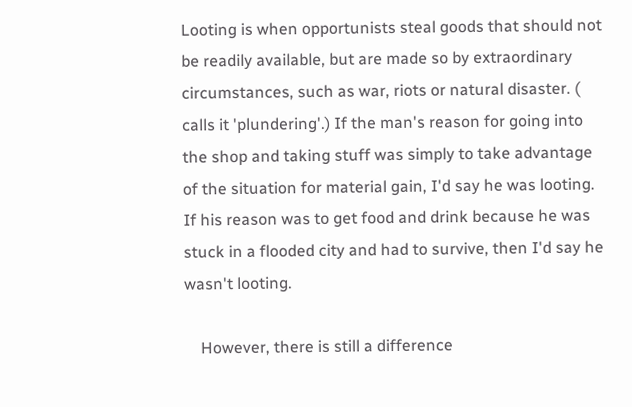Looting is when opportunists steal goods that should not be readily available, but are made so by extraordinary circumstances, such as war, riots or natural disaster. ( calls it 'plundering'.) If the man's reason for going into the shop and taking stuff was simply to take advantage of the situation for material gain, I'd say he was looting. If his reason was to get food and drink because he was stuck in a flooded city and had to survive, then I'd say he wasn't looting.

    However, there is still a difference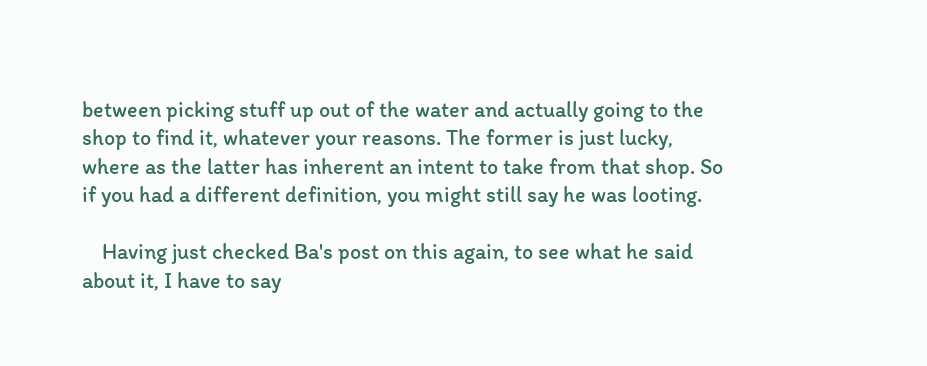between picking stuff up out of the water and actually going to the shop to find it, whatever your reasons. The former is just lucky, where as the latter has inherent an intent to take from that shop. So if you had a different definition, you might still say he was looting.

    Having just checked Ba's post on this again, to see what he said about it, I have to say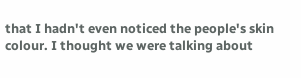that I hadn't even noticed the people's skin colour. I thought we were talking about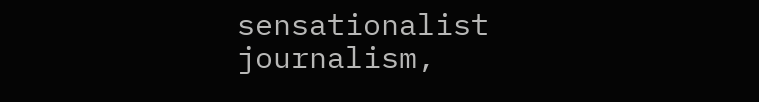sensationalist journalism,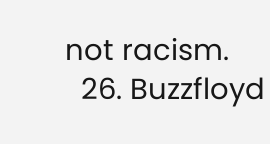not racism.
  26. Buzzfloyd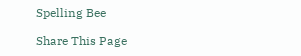Spelling Bee

Share This Page